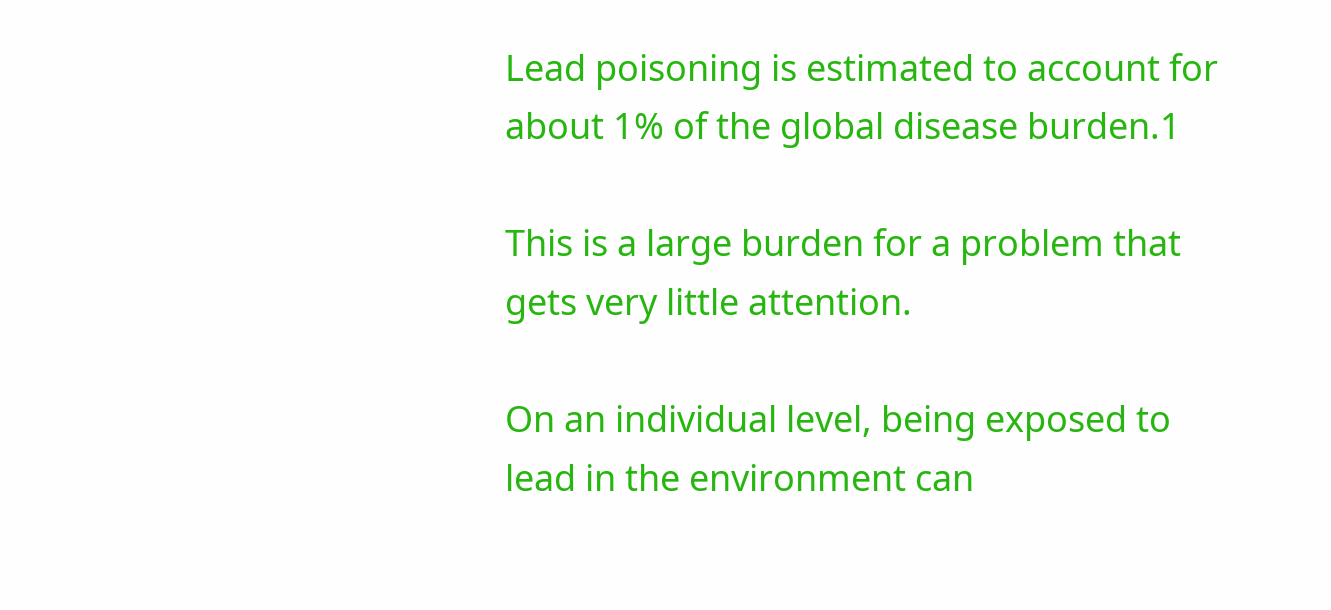Lead poisoning is estimated to account for about 1% of the global disease burden.1

This is a large burden for a problem that gets very little attention.

On an individual level, being exposed to lead in the environment can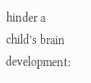hinder a child’s brain development: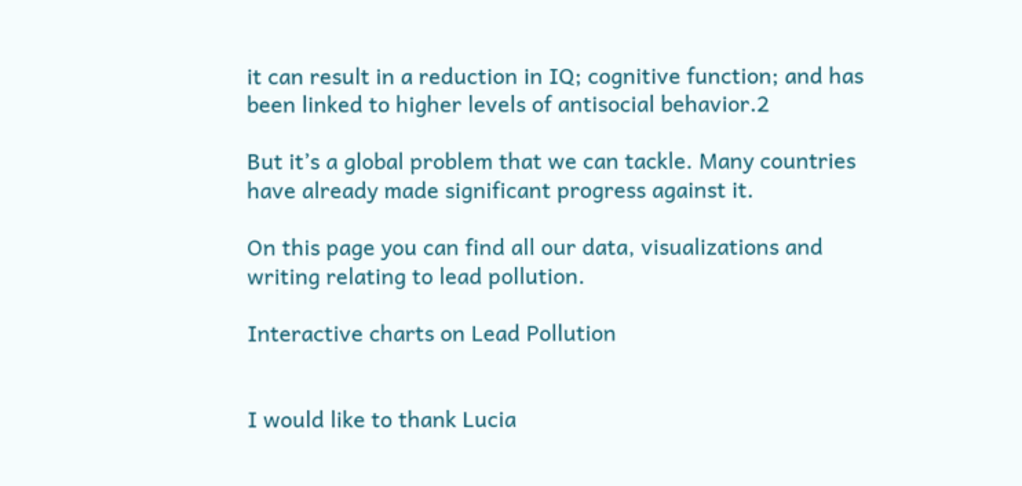it can result in a reduction in IQ; cognitive function; and has been linked to higher levels of antisocial behavior.2

But it’s a global problem that we can tackle. Many countries have already made significant progress against it.

On this page you can find all our data, visualizations and writing relating to lead pollution.

Interactive charts on Lead Pollution


I would like to thank Lucia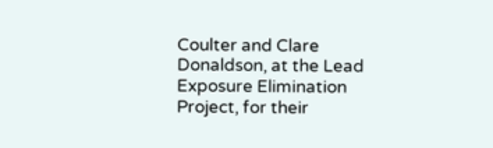Coulter and Clare Donaldson, at the Lead Exposure Elimination Project, for their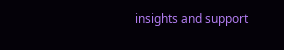insights and support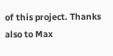of this project. Thanks also to Max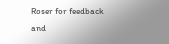Roser for feedback and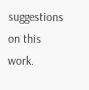suggestions on this work.